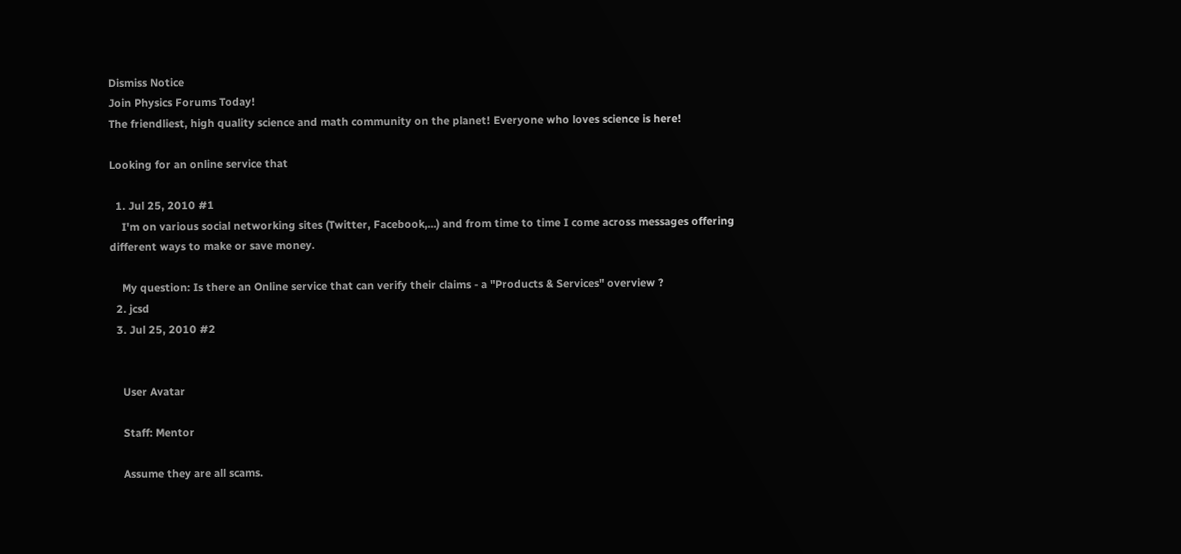Dismiss Notice
Join Physics Forums Today!
The friendliest, high quality science and math community on the planet! Everyone who loves science is here!

Looking for an online service that

  1. Jul 25, 2010 #1
    I'm on various social networking sites (Twitter, Facebook,...) and from time to time I come across messages offering different ways to make or save money.

    My question: Is there an Online service that can verify their claims - a "Products & Services" overview ?
  2. jcsd
  3. Jul 25, 2010 #2


    User Avatar

    Staff: Mentor

    Assume they are all scams.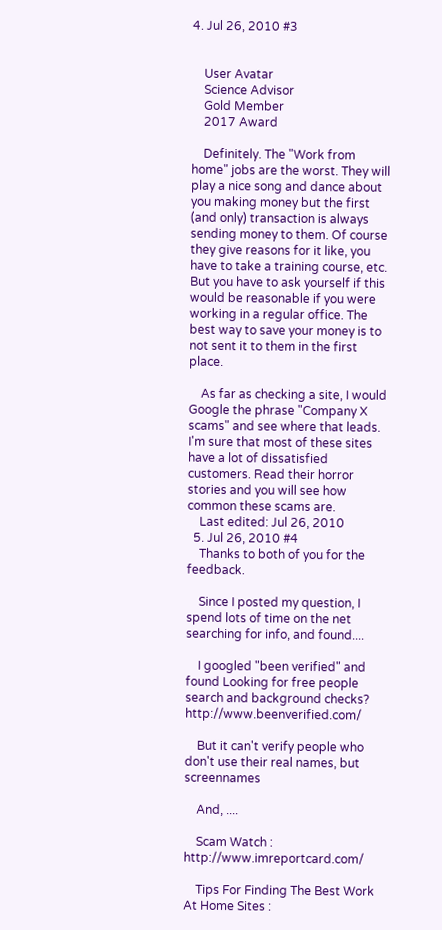4. Jul 26, 2010 #3


    User Avatar
    Science Advisor
    Gold Member
    2017 Award

    Definitely. The "Work from home" jobs are the worst. They will play a nice song and dance about you making money but the first (and only) transaction is always sending money to them. Of course they give reasons for it like, you have to take a training course, etc. But you have to ask yourself if this would be reasonable if you were working in a regular office. The best way to save your money is to not sent it to them in the first place.

    As far as checking a site, I would Google the phrase "Company X scams" and see where that leads. I'm sure that most of these sites have a lot of dissatisfied customers. Read their horror stories and you will see how common these scams are.
    Last edited: Jul 26, 2010
  5. Jul 26, 2010 #4
    Thanks to both of you for the feedback.

    Since I posted my question, I spend lots of time on the net searching for info, and found....

    I googled "been verified" and found Looking for free people search and background checks? http://www.beenverified.com/

    But it can't verify people who don't use their real names, but screennames

    And, ....

    Scam Watch : http://www.imreportcard.com/

    Tips For Finding The Best Work At Home Sites :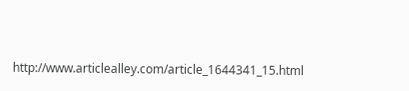http://www.articlealley.com/article_1644341_15.html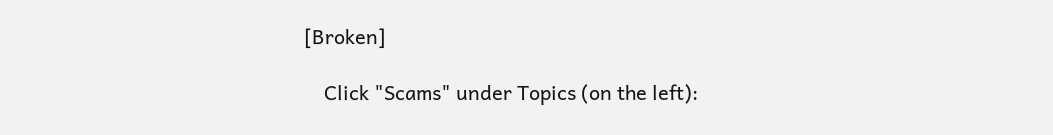[Broken]

    Click "Scams" under Topics (on the left):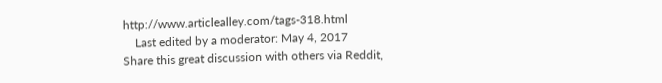http://www.articlealley.com/tags-318.html
    Last edited by a moderator: May 4, 2017
Share this great discussion with others via Reddit,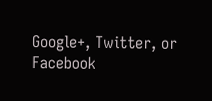Google+, Twitter, or Facebook